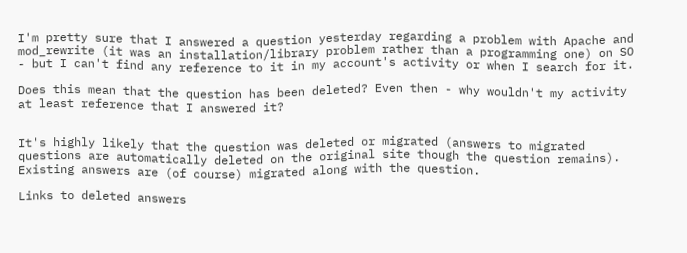I'm pretty sure that I answered a question yesterday regarding a problem with Apache and mod_rewrite (it was an installation/library problem rather than a programming one) on SO - but I can't find any reference to it in my account's activity or when I search for it.

Does this mean that the question has been deleted? Even then - why wouldn't my activity at least reference that I answered it?


It's highly likely that the question was deleted or migrated (answers to migrated questions are automatically deleted on the original site though the question remains). Existing answers are (of course) migrated along with the question.

Links to deleted answers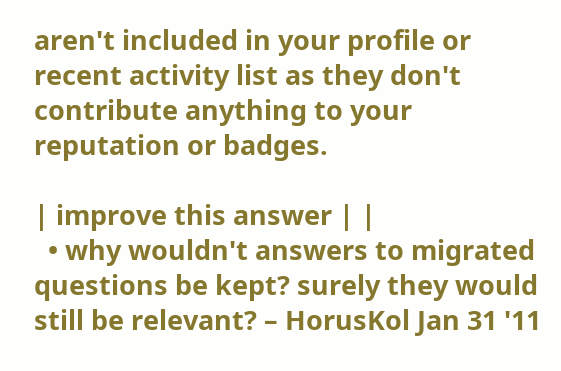aren't included in your profile or recent activity list as they don't contribute anything to your reputation or badges.

| improve this answer | |
  • why wouldn't answers to migrated questions be kept? surely they would still be relevant? – HorusKol Jan 31 '11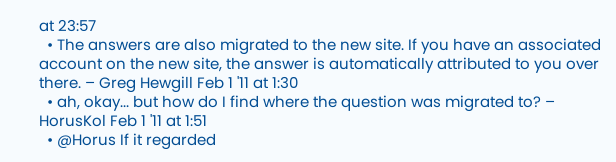at 23:57
  • The answers are also migrated to the new site. If you have an associated account on the new site, the answer is automatically attributed to you over there. – Greg Hewgill Feb 1 '11 at 1:30
  • ah, okay... but how do I find where the question was migrated to? – HorusKol Feb 1 '11 at 1:51
  • @Horus If it regarded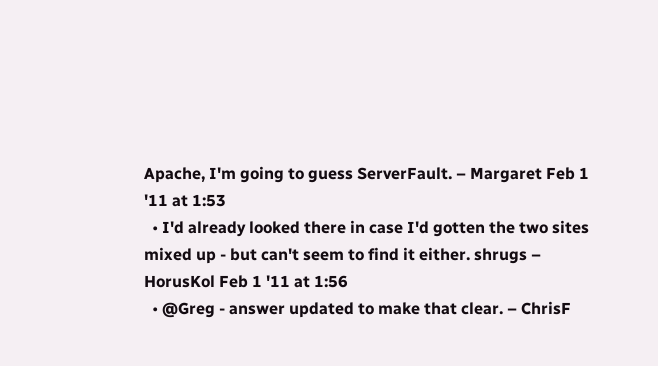Apache, I'm going to guess ServerFault. – Margaret Feb 1 '11 at 1:53
  • I'd already looked there in case I'd gotten the two sites mixed up - but can't seem to find it either. shrugs – HorusKol Feb 1 '11 at 1:56
  • @Greg - answer updated to make that clear. – ChrisF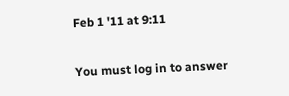Feb 1 '11 at 9:11

You must log in to answer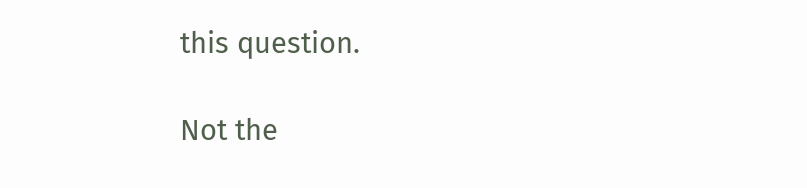this question.

Not the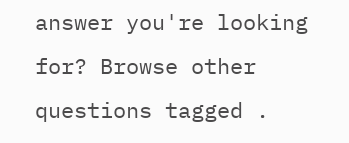answer you're looking for? Browse other questions tagged .